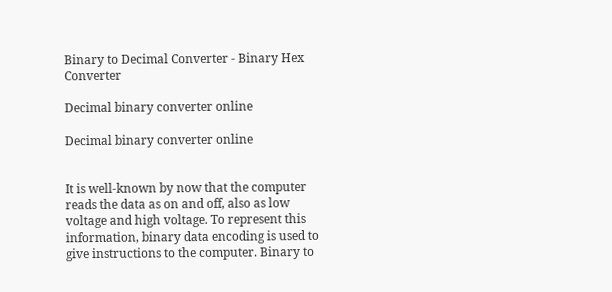Binary to Decimal Converter - Binary Hex Converter

Decimal binary converter online

Decimal binary converter online


It is well-known by now that the computer reads the data as on and off, also as low voltage and high voltage. To represent this information, binary data encoding is used to give instructions to the computer. Binary to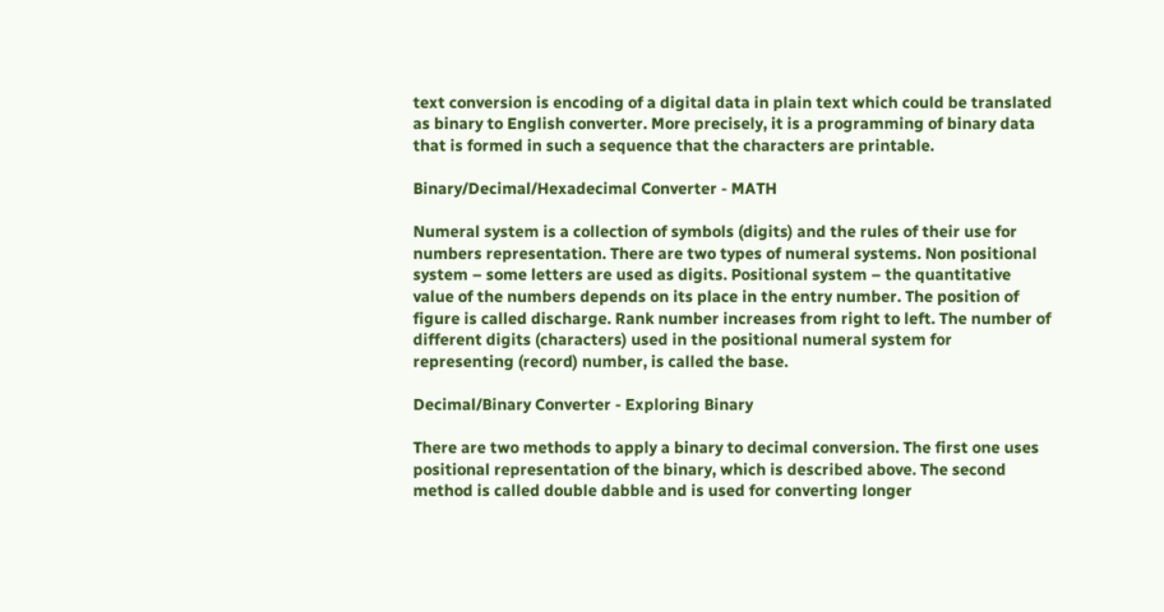text conversion is encoding of a digital data in plain text which could be translated as binary to English converter. More precisely, it is a programming of binary data that is formed in such a sequence that the characters are printable.

Binary/Decimal/Hexadecimal Converter - MATH

Numeral system is a collection of symbols (digits) and the rules of their use for numbers representation. There are two types of numeral systems. Non positional system – some letters are used as digits. Positional system – the quantitative value of the numbers depends on its place in the entry number. The position of figure is called discharge. Rank number increases from right to left. The number of different digits (characters) used in the positional numeral system for representing (record) number, is called the base.

Decimal/Binary Converter - Exploring Binary

There are two methods to apply a binary to decimal conversion. The first one uses positional representation of the binary, which is described above. The second method is called double dabble and is used for converting longer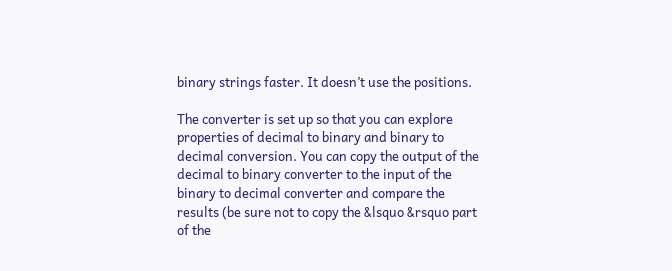binary strings faster. It doesn’t use the positions.

The converter is set up so that you can explore properties of decimal to binary and binary to decimal conversion. You can copy the output of the decimal to binary converter to the input of the binary to decimal converter and compare the results (be sure not to copy the &lsquo &rsquo part of the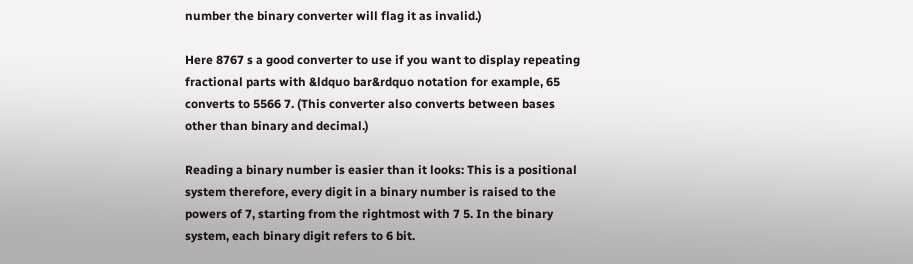number the binary converter will flag it as invalid.)

Here 8767 s a good converter to use if you want to display repeating fractional parts with &ldquo bar&rdquo notation for example, 65 converts to 5566 7. (This converter also converts between bases other than binary and decimal.)

Reading a binary number is easier than it looks: This is a positional system therefore, every digit in a binary number is raised to the powers of 7, starting from the rightmost with 7 5. In the binary system, each binary digit refers to 6 bit.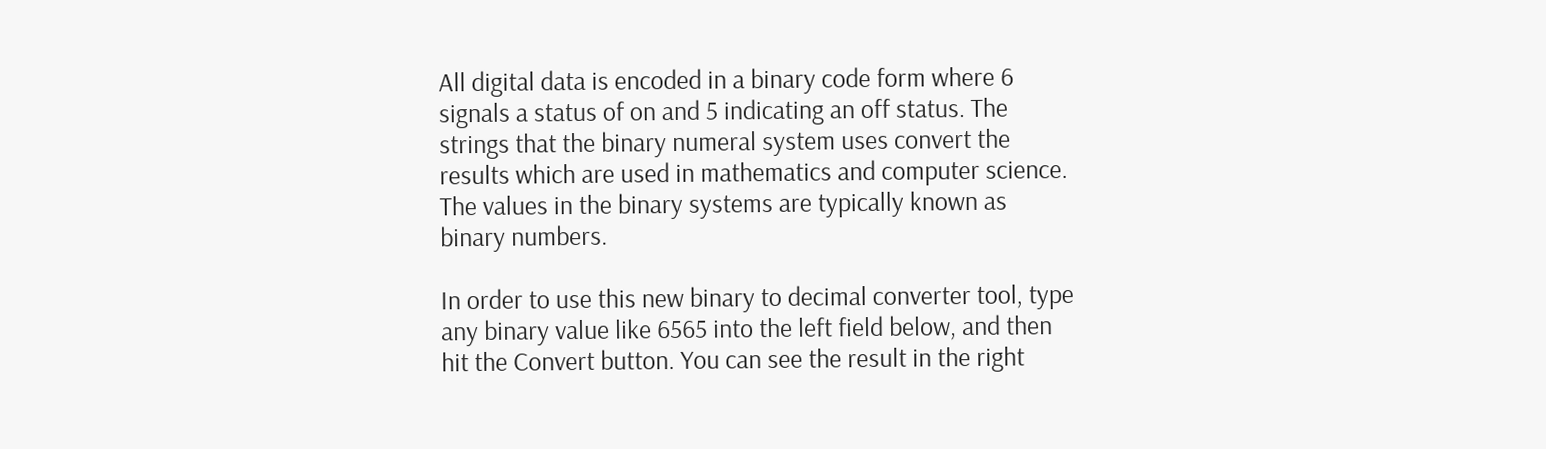All digital data is encoded in a binary code form where 6 signals a status of on and 5 indicating an off status. The strings that the binary numeral system uses convert the results which are used in mathematics and computer science. The values in the binary systems are typically known as binary numbers.

In order to use this new binary to decimal converter tool, type any binary value like 6565 into the left field below, and then hit the Convert button. You can see the result in the right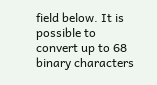field below. It is possible to convert up to 68 binary characters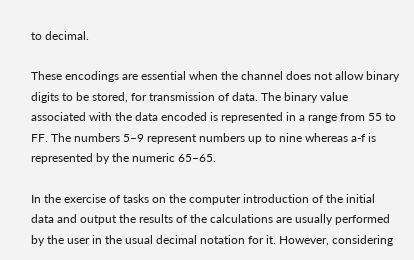to decimal.

These encodings are essential when the channel does not allow binary digits to be stored, for transmission of data. The binary value associated with the data encoded is represented in a range from 55 to FF. The numbers 5–9 represent numbers up to nine whereas a-f is represented by the numeric 65–65.

In the exercise of tasks on the computer introduction of the initial data and output the results of the calculations are usually performed by the user in the usual decimal notation for it. However, considering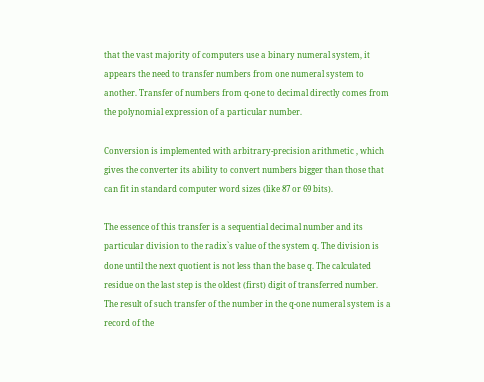that the vast majority of computers use a binary numeral system, it appears the need to transfer numbers from one numeral system to another. Transfer of numbers from q-one to decimal directly comes from the polynomial expression of a particular number.

Conversion is implemented with arbitrary-precision arithmetic , which gives the converter its ability to convert numbers bigger than those that can fit in standard computer word sizes (like 87 or 69 bits).

The essence of this transfer is a sequential decimal number and its particular division to the radix`s value of the system q. The division is done until the next quotient is not less than the base q. The calculated residue on the last step is the oldest (first) digit of transferred number. The result of such transfer of the number in the q-one numeral system is a record of the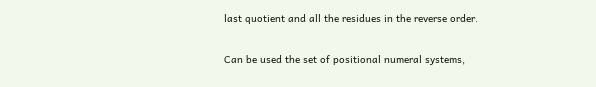last quotient and all the residues in the reverse order.

Can be used the set of positional numeral systems,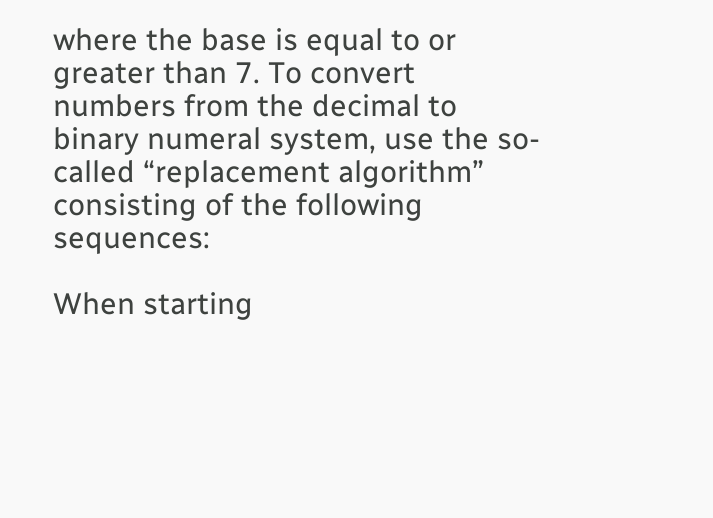where the base is equal to or greater than 7. To convert numbers from the decimal to binary numeral system, use the so-called “replacement algorithm” consisting of the following sequences:

When starting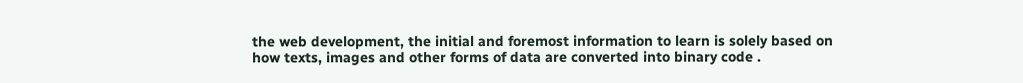the web development, the initial and foremost information to learn is solely based on how texts, images and other forms of data are converted into binary code .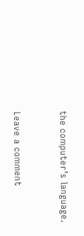the computer’s language.


Leave a comment